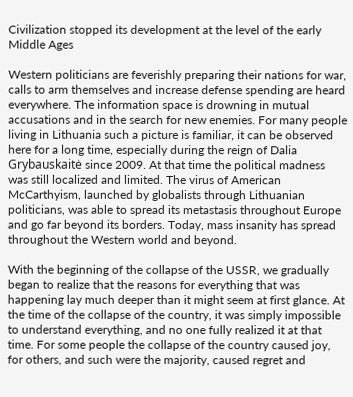Civilization stopped its development at the level of the early Middle Ages

Western politicians are feverishly preparing their nations for war, calls to arm themselves and increase defense spending are heard everywhere. The information space is drowning in mutual accusations and in the search for new enemies. For many people living in Lithuania such a picture is familiar, it can be observed here for a long time, especially during the reign of Dalia Grybauskaitė since 2009. At that time the political madness was still localized and limited. The virus of American McCarthyism, launched by globalists through Lithuanian politicians, was able to spread its metastasis throughout Europe and go far beyond its borders. Today, mass insanity has spread throughout the Western world and beyond.

With the beginning of the collapse of the USSR, we gradually began to realize that the reasons for everything that was happening lay much deeper than it might seem at first glance. At the time of the collapse of the country, it was simply impossible to understand everything, and no one fully realized it at that time. For some people the collapse of the country caused joy, for others, and such were the majority, caused regret and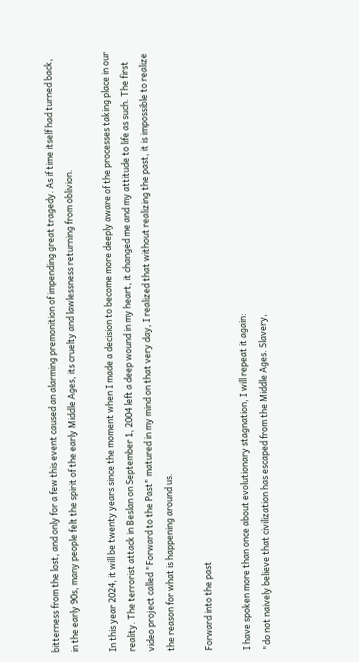bitterness from the lost, and only for a few this event caused an alarming premonition of impending great tragedy. As if time itself had turned back, in the early 90s, many people felt the spirit of the early Middle Ages, its cruelty and lawlessness returning from oblivion.

In this year 2024, it will be twenty years since the moment when I made a decision to become more deeply aware of the processes taking place in our reality. The terrorist attack in Beslan on September 1, 2004 left a deep wound in my heart, it changed me and my attitude to life as such. The first video project called "Forward to the Past" matured in my mind on that very day, I realized that without realizing the past, it is impossible to realize the reason for what is happening around us.

Forward into the past

I have spoken more than once about evolutionary stagnation, I will repeat it again:
"do not naively believe that civilization has escaped from the Middle Ages. Slavery,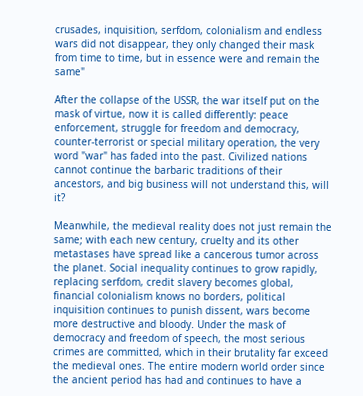crusades, inquisition, serfdom, colonialism and endless wars did not disappear, they only changed their mask from time to time, but in essence were and remain the same"

After the collapse of the USSR, the war itself put on the mask of virtue, now it is called differently: peace enforcement, struggle for freedom and democracy, counter-terrorist or special military operation, the very word "war" has faded into the past. Civilized nations cannot continue the barbaric traditions of their ancestors, and big business will not understand this, will it?

Meanwhile, the medieval reality does not just remain the same; with each new century, cruelty and its other metastases have spread like a cancerous tumor across the planet. Social inequality continues to grow rapidly, replacing serfdom, credit slavery becomes global, financial colonialism knows no borders, political inquisition continues to punish dissent, wars become more destructive and bloody. Under the mask of democracy and freedom of speech, the most serious crimes are committed, which in their brutality far exceed the medieval ones. The entire modern world order since the ancient period has had and continues to have a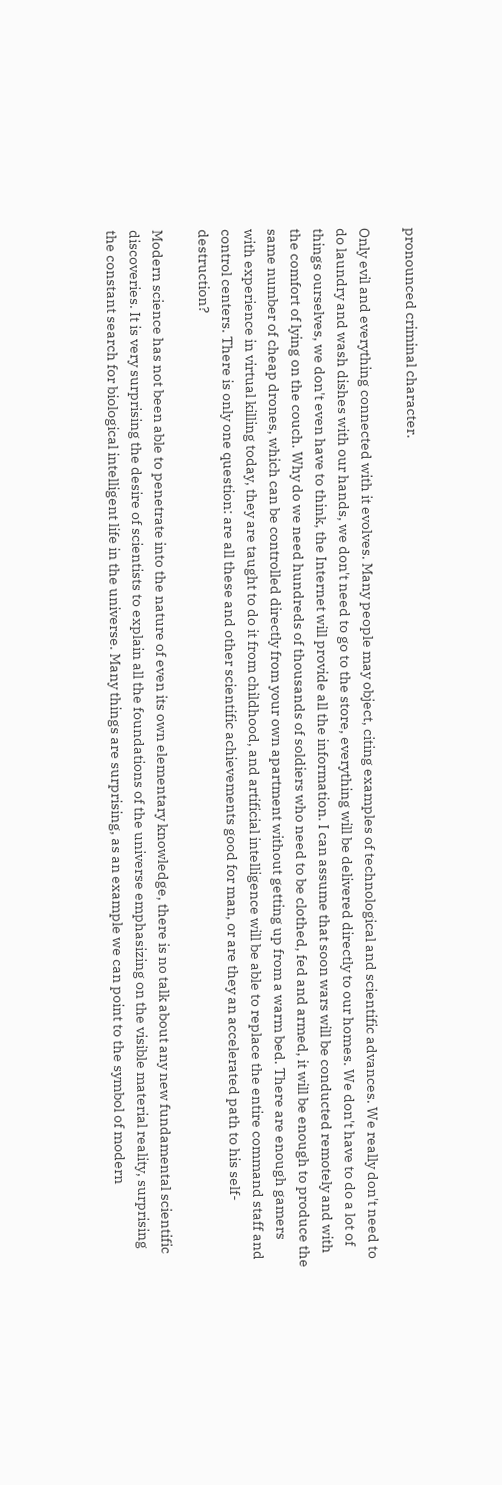pronounced criminal character.

Only evil and everything connected with it evolves. Many people may object, citing examples of technological and scientific advances. We really don't need to do laundry and wash dishes with our hands, we don't need to go to the store, everything will be delivered directly to our homes. We don't have to do a lot of things ourselves, we don't even have to think, the Internet will provide all the information. I can assume that soon wars will be conducted remotely and with the comfort of lying on the couch. Why do we need hundreds of thousands of soldiers who need to be clothed, fed and armed, it will be enough to produce the same number of cheap drones, which can be controlled directly from your own apartment without getting up from a warm bed. There are enough gamers with experience in virtual killing today, they are taught to do it from childhood, and artificial intelligence will be able to replace the entire command staff and control centers. There is only one question: are all these and other scientific achievements good for man, or are they an accelerated path to his self-destruction?

Modern science has not been able to penetrate into the nature of even its own elementary knowledge, there is no talk about any new fundamental scientific discoveries. It is very surprising the desire of scientists to explain all the foundations of the universe emphasizing on the visible material reality, surprising the constant search for biological intelligent life in the universe. Many things are surprising, as an example we can point to the symbol of modern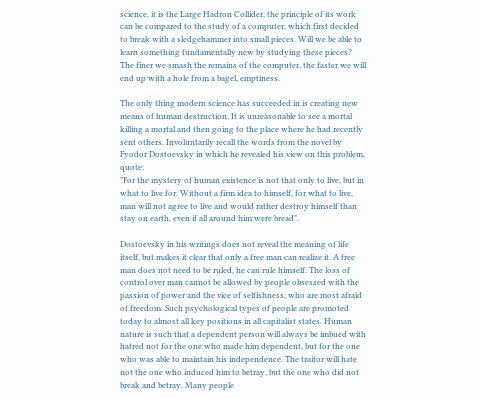science, it is the Large Hadron Collider, the principle of its work can be compared to the study of a computer, which first decided to break with a sledgehammer into small pieces. Will we be able to learn something fundamentally new by studying these pieces? The finer we smash the remains of the computer, the faster we will end up with a hole from a bagel, emptiness.

The only thing modern science has succeeded in is creating new means of human destruction. It is unreasonable to see a mortal killing a mortal and then going to the place where he had recently sent others. Involuntarily recall the words from the novel by Fyodor Dostoevsky in which he revealed his view on this problem, quote:
"For the mystery of human existence is not that only to live, but in what to live for. Without a firm idea to himself, for what to live, man will not agree to live and would rather destroy himself than stay on earth, even if all around him were bread".

Dostoevsky in his writings does not reveal the meaning of life itself, but makes it clear that only a free man can realize it. A free man does not need to be ruled, he can rule himself. The loss of control over man cannot be allowed by people obsessed with the passion of power and the vice of selfishness, who are most afraid of freedom. Such psychological types of people are promoted today to almost all key positions in all capitalist states. Human nature is such that a dependent person will always be imbued with hatred not for the one who made him dependent, but for the one who was able to maintain his independence. The traitor will hate not the one who induced him to betray, but the one who did not break and betray. Many people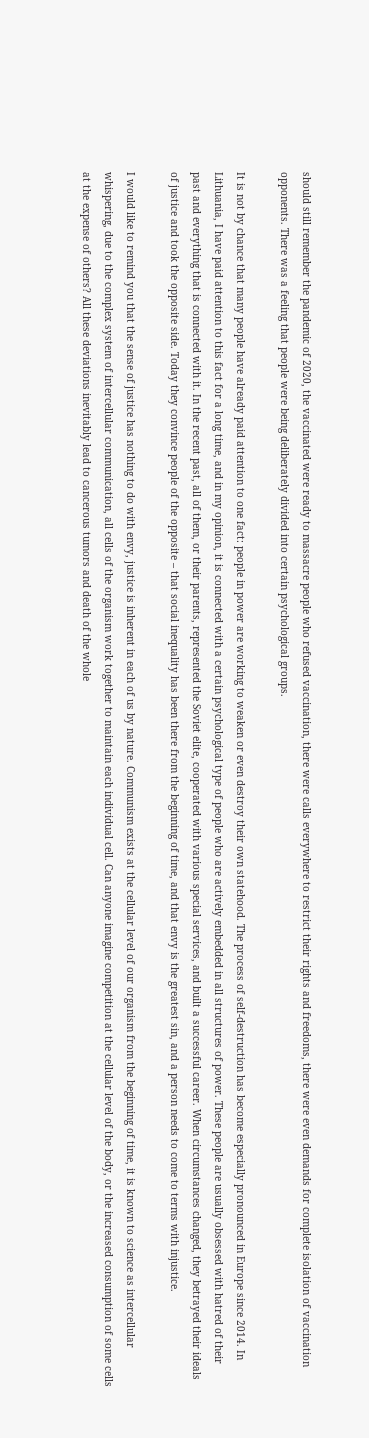should still remember the pandemic of 2020, the vaccinated were ready to massacre people who refused vaccination, there were calls everywhere to restrict their rights and freedoms, there were even demands for complete isolation of vaccination opponents. There was a feeling that people were being deliberately divided into certain psychological groups.

It is not by chance that many people have already paid attention to one fact: people in power are working to weaken or even destroy their own statehood. The process of self-destruction has become especially pronounced in Europe since 2014. In Lithuania, I have paid attention to this fact for a long time, and in my opinion, it is connected with a certain psychological type of people who are actively embedded in all structures of power. These people are usually obsessed with hatred of their past and everything that is connected with it. In the recent past, all of them, or their parents, represented the Soviet elite, cooperated with various special services, and built a successful career. When circumstances changed, they betrayed their ideals of justice and took the opposite side. Today they convince people of the opposite – that social inequality has been there from the beginning of time, and that envy is the greatest sin, and a person needs to come to terms with injustice.

I would like to remind you that the sense of justice has nothing to do with envy, justice is inherent in each of us by nature. Communism exists at the cellular level of our organism from the beginning of time, it is known to science as intercellular whispering, due to the complex system of intercellular communication, all cells of the organism work together to maintain each individual cell. Can anyone imagine competition at the cellular level of the body, or the increased consumption of some cells at the expense of others? All these deviations inevitably lead to cancerous tumors and death of the whole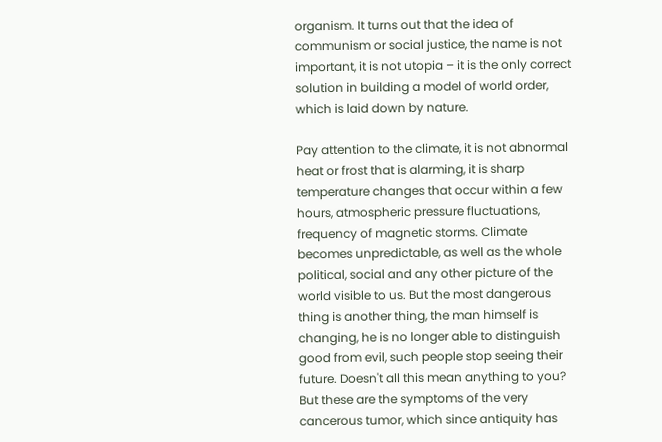organism. It turns out that the idea of communism or social justice, the name is not important, it is not utopia – it is the only correct solution in building a model of world order, which is laid down by nature.

Pay attention to the climate, it is not abnormal heat or frost that is alarming, it is sharp temperature changes that occur within a few hours, atmospheric pressure fluctuations, frequency of magnetic storms. Climate becomes unpredictable, as well as the whole political, social and any other picture of the world visible to us. But the most dangerous thing is another thing, the man himself is changing, he is no longer able to distinguish good from evil, such people stop seeing their future. Doesn't all this mean anything to you? But these are the symptoms of the very cancerous tumor, which since antiquity has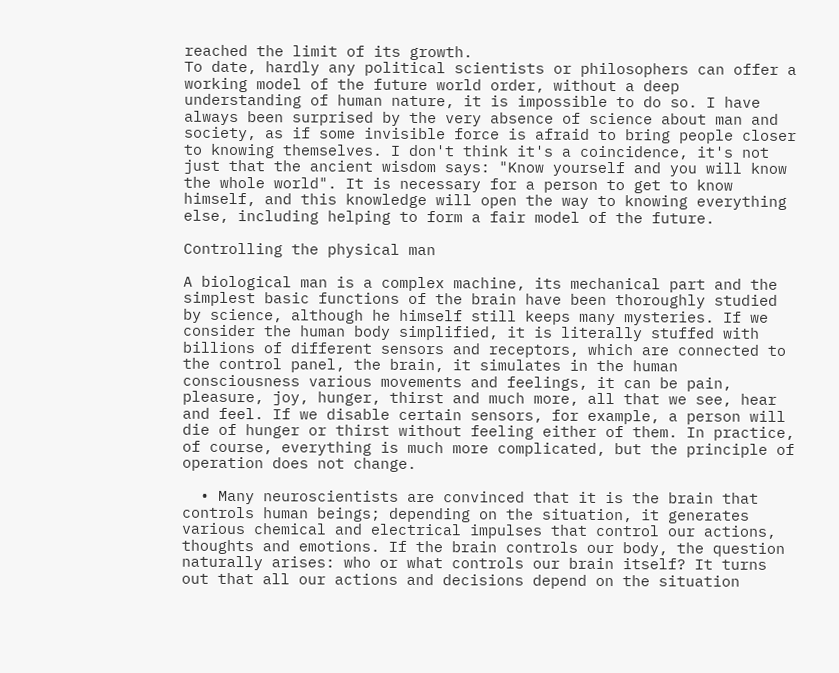reached the limit of its growth.
To date, hardly any political scientists or philosophers can offer a working model of the future world order, without a deep understanding of human nature, it is impossible to do so. I have always been surprised by the very absence of science about man and society, as if some invisible force is afraid to bring people closer to knowing themselves. I don't think it's a coincidence, it's not just that the ancient wisdom says: "Know yourself and you will know the whole world". It is necessary for a person to get to know himself, and this knowledge will open the way to knowing everything else, including helping to form a fair model of the future.

Controlling the physical man

A biological man is a complex machine, its mechanical part and the simplest basic functions of the brain have been thoroughly studied by science, although he himself still keeps many mysteries. If we consider the human body simplified, it is literally stuffed with billions of different sensors and receptors, which are connected to the control panel, the brain, it simulates in the human consciousness various movements and feelings, it can be pain, pleasure, joy, hunger, thirst and much more, all that we see, hear and feel. If we disable certain sensors, for example, a person will die of hunger or thirst without feeling either of them. In practice, of course, everything is much more complicated, but the principle of operation does not change.

  • Many neuroscientists are convinced that it is the brain that controls human beings; depending on the situation, it generates various chemical and electrical impulses that control our actions, thoughts and emotions. If the brain controls our body, the question naturally arises: who or what controls our brain itself? It turns out that all our actions and decisions depend on the situation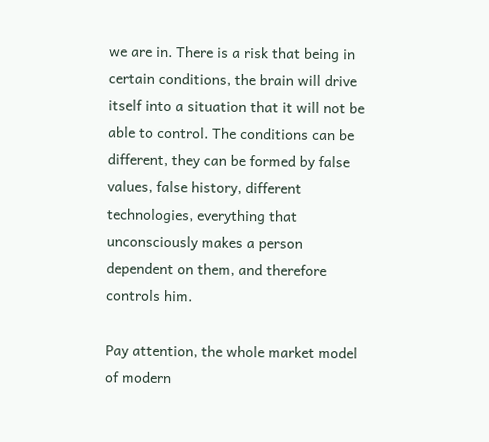we are in. There is a risk that being in certain conditions, the brain will drive itself into a situation that it will not be able to control. The conditions can be different, they can be formed by false values, false history, different technologies, everything that unconsciously makes a person dependent on them, and therefore controls him.

Pay attention, the whole market model of modern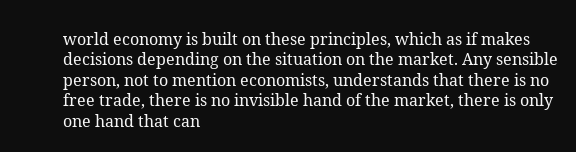world economy is built on these principles, which as if makes decisions depending on the situation on the market. Any sensible person, not to mention economists, understands that there is no free trade, there is no invisible hand of the market, there is only one hand that can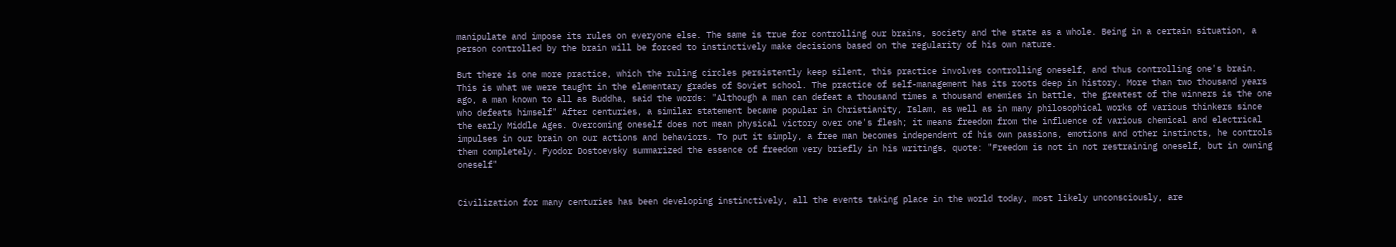manipulate and impose its rules on everyone else. The same is true for controlling our brains, society and the state as a whole. Being in a certain situation, a person controlled by the brain will be forced to instinctively make decisions based on the regularity of his own nature.

But there is one more practice, which the ruling circles persistently keep silent, this practice involves controlling oneself, and thus controlling one's brain. This is what we were taught in the elementary grades of Soviet school. The practice of self-management has its roots deep in history. More than two thousand years ago, a man known to all as Buddha, said the words: "Although a man can defeat a thousand times a thousand enemies in battle, the greatest of the winners is the one who defeats himself" After centuries, a similar statement became popular in Christianity, Islam, as well as in many philosophical works of various thinkers since the early Middle Ages. Overcoming oneself does not mean physical victory over one's flesh; it means freedom from the influence of various chemical and electrical impulses in our brain on our actions and behaviors. To put it simply, a free man becomes independent of his own passions, emotions and other instincts, he controls them completely. Fyodor Dostoevsky summarized the essence of freedom very briefly in his writings, quote: "Freedom is not in not restraining oneself, but in owning oneself"


Civilization for many centuries has been developing instinctively, all the events taking place in the world today, most likely unconsciously, are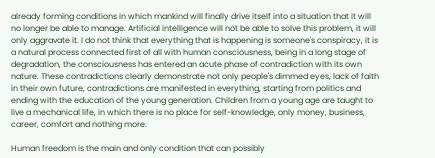already forming conditions in which mankind will finally drive itself into a situation that it will no longer be able to manage. Artificial intelligence will not be able to solve this problem, it will only aggravate it. I do not think that everything that is happening is someone's conspiracy, it is a natural process connected first of all with human consciousness, being in a long stage of degradation, the consciousness has entered an acute phase of contradiction with its own nature. These contradictions clearly demonstrate not only people's dimmed eyes, lack of faith in their own future, contradictions are manifested in everything, starting from politics and ending with the education of the young generation. Children from a young age are taught to live a mechanical life, in which there is no place for self-knowledge, only money, business, career, comfort and nothing more.

Human freedom is the main and only condition that can possibly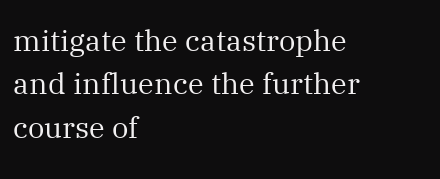mitigate the catastrophe and influence the further course of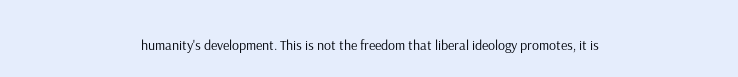humanity's development. This is not the freedom that liberal ideology promotes, it is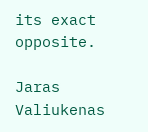its exact opposite.

Jaras Valiukenas